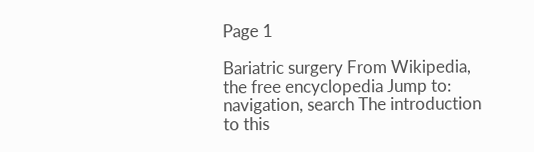Page 1

Bariatric surgery From Wikipedia, the free encyclopedia Jump to: navigation, search The introduction to this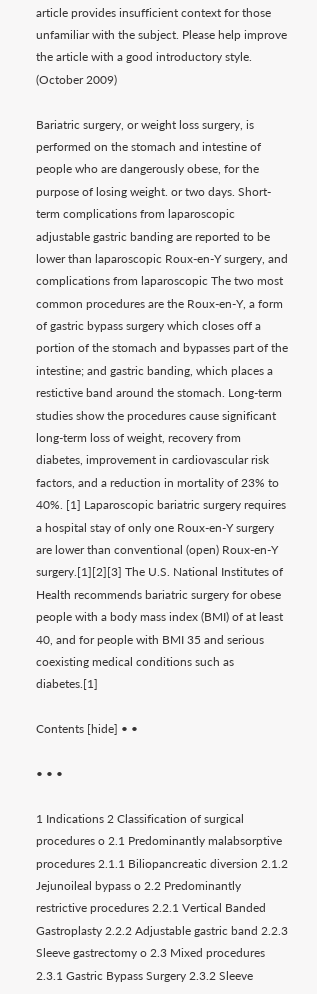article provides insufficient context for those unfamiliar with the subject. Please help improve the article with a good introductory style. (October 2009)

Bariatric surgery, or weight loss surgery, is performed on the stomach and intestine of people who are dangerously obese, for the purpose of losing weight. or two days. Short-term complications from laparoscopic adjustable gastric banding are reported to be lower than laparoscopic Roux-en-Y surgery, and complications from laparoscopic The two most common procedures are the Roux-en-Y, a form of gastric bypass surgery which closes off a portion of the stomach and bypasses part of the intestine; and gastric banding, which places a restictive band around the stomach. Long-term studies show the procedures cause significant long-term loss of weight, recovery from diabetes, improvement in cardiovascular risk factors, and a reduction in mortality of 23% to 40%. [1] Laparoscopic bariatric surgery requires a hospital stay of only one Roux-en-Y surgery are lower than conventional (open) Roux-en-Y surgery.[1][2][3] The U.S. National Institutes of Health recommends bariatric surgery for obese people with a body mass index (BMI) of at least 40, and for people with BMI 35 and serious coexisting medical conditions such as diabetes.[1]

Contents [hide] • •

• • •

1 Indications 2 Classification of surgical procedures o 2.1 Predominantly malabsorptive procedures 2.1.1 Biliopancreatic diversion 2.1.2 Jejunoileal bypass o 2.2 Predominantly restrictive procedures 2.2.1 Vertical Banded Gastroplasty 2.2.2 Adjustable gastric band 2.2.3 Sleeve gastrectomy o 2.3 Mixed procedures 2.3.1 Gastric Bypass Surgery 2.3.2 Sleeve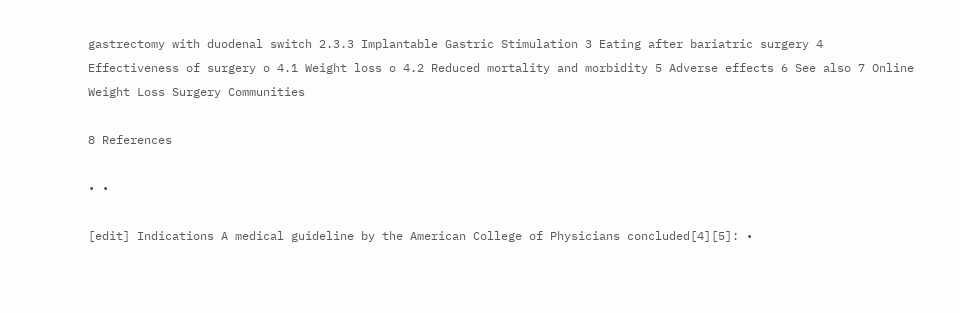gastrectomy with duodenal switch 2.3.3 Implantable Gastric Stimulation 3 Eating after bariatric surgery 4 Effectiveness of surgery o 4.1 Weight loss o 4.2 Reduced mortality and morbidity 5 Adverse effects 6 See also 7 Online Weight Loss Surgery Communities

8 References

• •

[edit] Indications A medical guideline by the American College of Physicians concluded[4][5]: •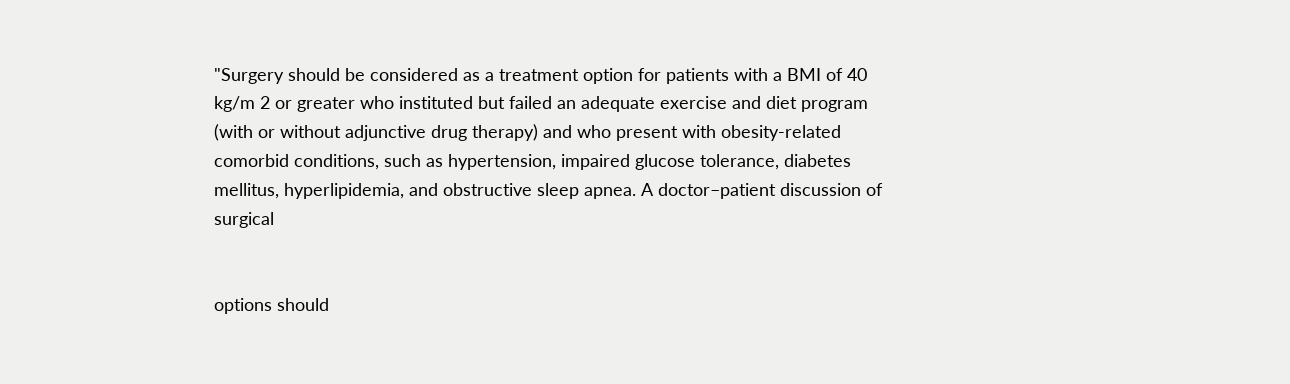"Surgery should be considered as a treatment option for patients with a BMI of 40 kg/m 2 or greater who instituted but failed an adequate exercise and diet program (with or without adjunctive drug therapy) and who present with obesity-related comorbid conditions, such as hypertension, impaired glucose tolerance, diabetes mellitus, hyperlipidemia, and obstructive sleep apnea. A doctor–patient discussion of surgical


options should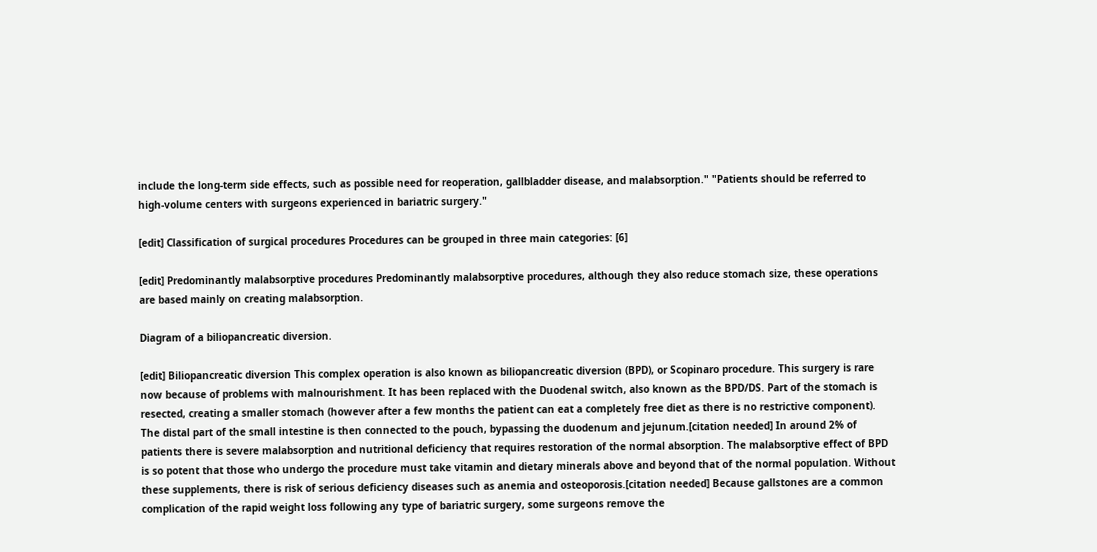include the long-term side effects, such as possible need for reoperation, gallbladder disease, and malabsorption." "Patients should be referred to high-volume centers with surgeons experienced in bariatric surgery."

[edit] Classification of surgical procedures Procedures can be grouped in three main categories: [6]

[edit] Predominantly malabsorptive procedures Predominantly malabsorptive procedures, although they also reduce stomach size, these operations are based mainly on creating malabsorption.

Diagram of a biliopancreatic diversion.

[edit] Biliopancreatic diversion This complex operation is also known as biliopancreatic diversion (BPD), or Scopinaro procedure. This surgery is rare now because of problems with malnourishment. It has been replaced with the Duodenal switch, also known as the BPD/DS. Part of the stomach is resected, creating a smaller stomach (however after a few months the patient can eat a completely free diet as there is no restrictive component). The distal part of the small intestine is then connected to the pouch, bypassing the duodenum and jejunum.[citation needed] In around 2% of patients there is severe malabsorption and nutritional deficiency that requires restoration of the normal absorption. The malabsorptive effect of BPD is so potent that those who undergo the procedure must take vitamin and dietary minerals above and beyond that of the normal population. Without these supplements, there is risk of serious deficiency diseases such as anemia and osteoporosis.[citation needed] Because gallstones are a common complication of the rapid weight loss following any type of bariatric surgery, some surgeons remove the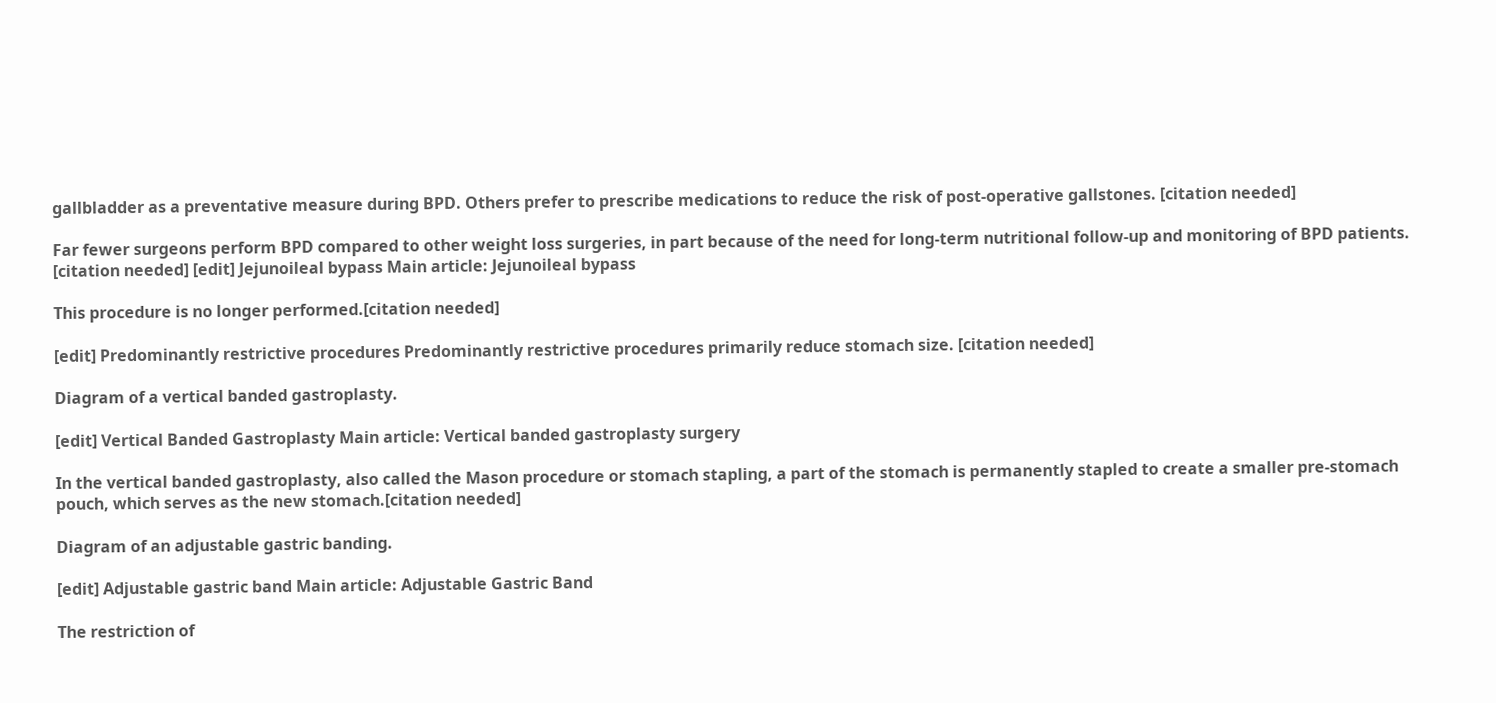gallbladder as a preventative measure during BPD. Others prefer to prescribe medications to reduce the risk of post-operative gallstones. [citation needed]

Far fewer surgeons perform BPD compared to other weight loss surgeries, in part because of the need for long-term nutritional follow-up and monitoring of BPD patients. [citation needed] [edit] Jejunoileal bypass Main article: Jejunoileal bypass

This procedure is no longer performed.[citation needed]

[edit] Predominantly restrictive procedures Predominantly restrictive procedures primarily reduce stomach size. [citation needed]

Diagram of a vertical banded gastroplasty.

[edit] Vertical Banded Gastroplasty Main article: Vertical banded gastroplasty surgery

In the vertical banded gastroplasty, also called the Mason procedure or stomach stapling, a part of the stomach is permanently stapled to create a smaller pre-stomach pouch, which serves as the new stomach.[citation needed]

Diagram of an adjustable gastric banding.

[edit] Adjustable gastric band Main article: Adjustable Gastric Band

The restriction of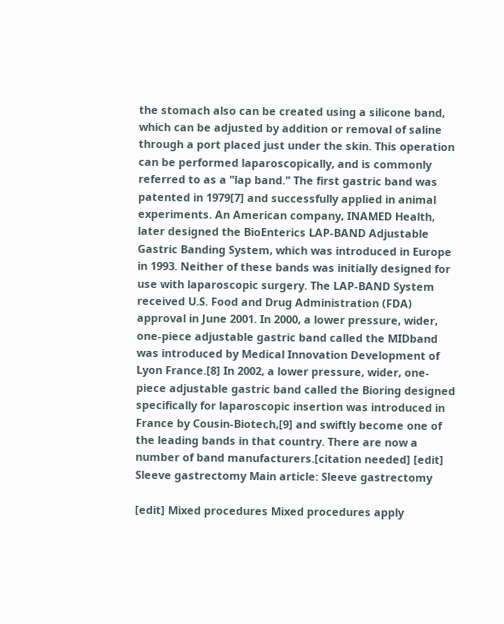the stomach also can be created using a silicone band, which can be adjusted by addition or removal of saline through a port placed just under the skin. This operation can be performed laparoscopically, and is commonly referred to as a "lap band." The first gastric band was patented in 1979[7] and successfully applied in animal experiments. An American company, INAMED Health, later designed the BioEnterics LAP-BAND Adjustable Gastric Banding System, which was introduced in Europe in 1993. Neither of these bands was initially designed for use with laparoscopic surgery. The LAP-BAND System received U.S. Food and Drug Administration (FDA) approval in June 2001. In 2000, a lower pressure, wider, one-piece adjustable gastric band called the MIDband was introduced by Medical Innovation Development of Lyon France.[8] In 2002, a lower pressure, wider, one-piece adjustable gastric band called the Bioring designed specifically for laparoscopic insertion was introduced in France by Cousin-Biotech,[9] and swiftly become one of the leading bands in that country. There are now a number of band manufacturers.[citation needed] [edit] Sleeve gastrectomy Main article: Sleeve gastrectomy

[edit] Mixed procedures Mixed procedures apply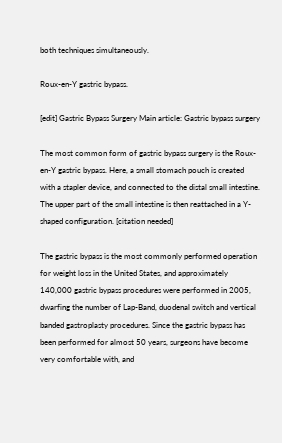both techniques simultaneously.

Roux-en-Y gastric bypass.

[edit] Gastric Bypass Surgery Main article: Gastric bypass surgery

The most common form of gastric bypass surgery is the Roux-en-Y gastric bypass. Here, a small stomach pouch is created with a stapler device, and connected to the distal small intestine. The upper part of the small intestine is then reattached in a Y-shaped configuration. [citation needed]

The gastric bypass is the most commonly performed operation for weight loss in the United States, and approximately 140,000 gastric bypass procedures were performed in 2005, dwarfing the number of Lap-Band, duodenal switch and vertical banded gastroplasty procedures. Since the gastric bypass has been performed for almost 50 years, surgeons have become very comfortable with, and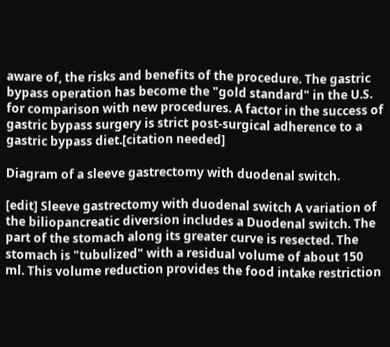aware of, the risks and benefits of the procedure. The gastric bypass operation has become the "gold standard" in the U.S. for comparison with new procedures. A factor in the success of gastric bypass surgery is strict post-surgical adherence to a gastric bypass diet.[citation needed]

Diagram of a sleeve gastrectomy with duodenal switch.

[edit] Sleeve gastrectomy with duodenal switch A variation of the biliopancreatic diversion includes a Duodenal switch. The part of the stomach along its greater curve is resected. The stomach is "tubulized" with a residual volume of about 150 ml. This volume reduction provides the food intake restriction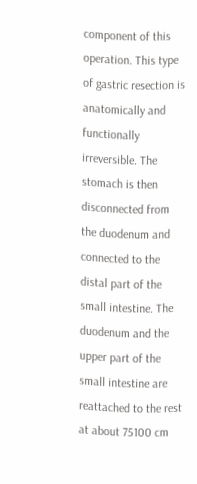component of this operation. This type of gastric resection is anatomically and functionally irreversible. The stomach is then disconnected from the duodenum and connected to the distal part of the small intestine. The duodenum and the upper part of the small intestine are reattached to the rest at about 75100 cm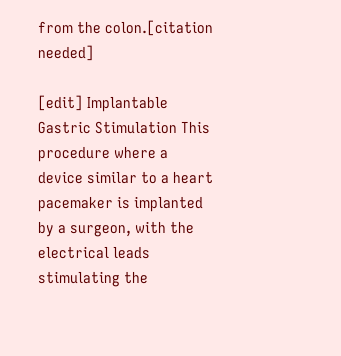from the colon.[citation needed]

[edit] Implantable Gastric Stimulation This procedure where a device similar to a heart pacemaker is implanted by a surgeon, with the electrical leads stimulating the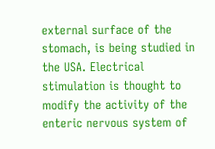external surface of the stomach, is being studied in the USA. Electrical stimulation is thought to modify the activity of the enteric nervous system of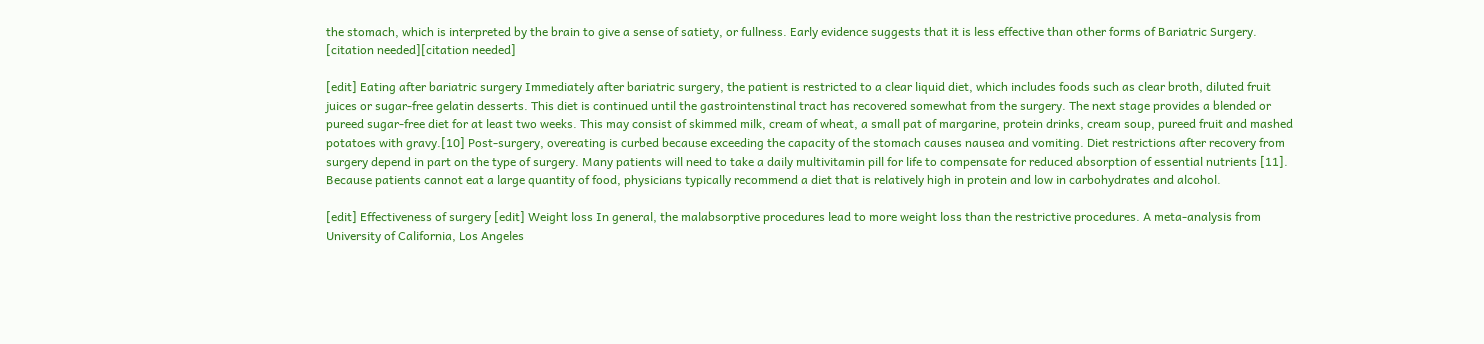the stomach, which is interpreted by the brain to give a sense of satiety, or fullness. Early evidence suggests that it is less effective than other forms of Bariatric Surgery. [citation needed][citation needed]

[edit] Eating after bariatric surgery Immediately after bariatric surgery, the patient is restricted to a clear liquid diet, which includes foods such as clear broth, diluted fruit juices or sugar-free gelatin desserts. This diet is continued until the gastrointenstinal tract has recovered somewhat from the surgery. The next stage provides a blended or pureed sugar-free diet for at least two weeks. This may consist of skimmed milk, cream of wheat, a small pat of margarine, protein drinks, cream soup, pureed fruit and mashed potatoes with gravy.[10] Post-surgery, overeating is curbed because exceeding the capacity of the stomach causes nausea and vomiting. Diet restrictions after recovery from surgery depend in part on the type of surgery. Many patients will need to take a daily multivitamin pill for life to compensate for reduced absorption of essential nutrients [11]. Because patients cannot eat a large quantity of food, physicians typically recommend a diet that is relatively high in protein and low in carbohydrates and alcohol.

[edit] Effectiveness of surgery [edit] Weight loss In general, the malabsorptive procedures lead to more weight loss than the restrictive procedures. A meta-analysis from University of California, Los Angeles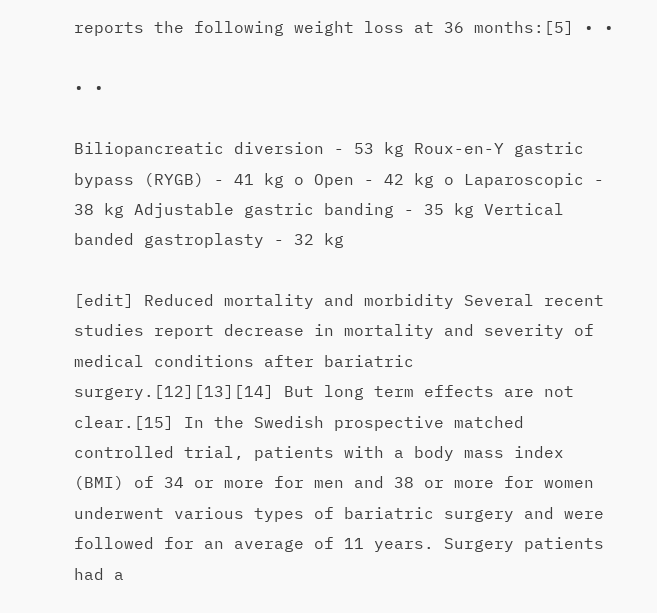reports the following weight loss at 36 months:[5] • •

• •

Biliopancreatic diversion - 53 kg Roux-en-Y gastric bypass (RYGB) - 41 kg o Open - 42 kg o Laparoscopic - 38 kg Adjustable gastric banding - 35 kg Vertical banded gastroplasty - 32 kg

[edit] Reduced mortality and morbidity Several recent studies report decrease in mortality and severity of medical conditions after bariatric surgery.[12][13][14] But long term effects are not clear.[15] In the Swedish prospective matched controlled trial, patients with a body mass index (BMI) of 34 or more for men and 38 or more for women underwent various types of bariatric surgery and were followed for an average of 11 years. Surgery patients had a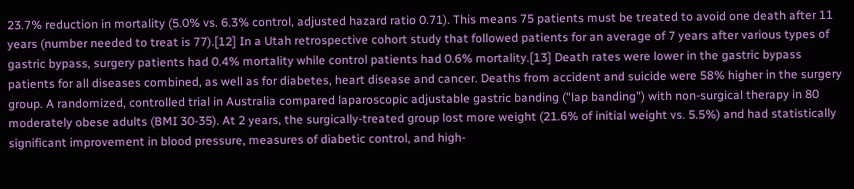23.7% reduction in mortality (5.0% vs. 6.3% control, adjusted hazard ratio 0.71). This means 75 patients must be treated to avoid one death after 11 years (number needed to treat is 77).[12] In a Utah retrospective cohort study that followed patients for an average of 7 years after various types of gastric bypass, surgery patients had 0.4% mortality while control patients had 0.6% mortality.[13] Death rates were lower in the gastric bypass patients for all diseases combined, as well as for diabetes, heart disease and cancer. Deaths from accident and suicide were 58% higher in the surgery group. A randomized, controlled trial in Australia compared laparoscopic adjustable gastric banding ("lap banding") with non-surgical therapy in 80 moderately obese adults (BMI 30-35). At 2 years, the surgically-treated group lost more weight (21.6% of initial weight vs. 5.5%) and had statistically significant improvement in blood pressure, measures of diabetic control, and high-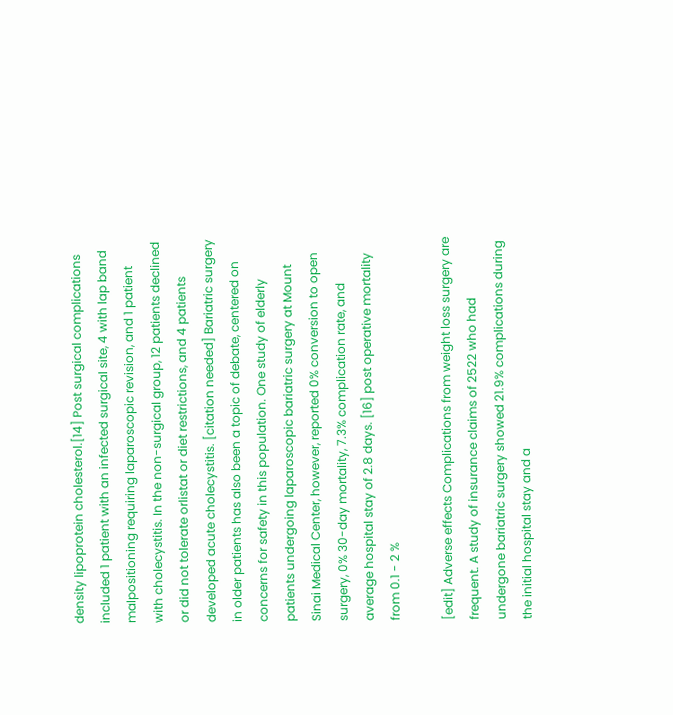density lipoprotein cholesterol.[14] Post surgical complications included 1 patient with an infected surgical site, 4 with lap band malpositioning requiring laparoscopic revision, and 1 patient with cholecystitis. In the non-surgical group, 12 patients declined or did not tolerate orlistat or diet restrictions, and 4 patients developed acute cholecystitis. [citation needed] Bariatric surgery in older patients has also been a topic of debate, centered on concerns for safety in this population. One study of elderly patients undergoing laparoscopic bariatric surgery at Mount Sinai Medical Center, however, reported 0% conversion to open surgery, 0% 30-day mortality, 7.3% complication rate, and average hospital stay of 2.8 days. [16] post operative mortality from 0.1 - 2 %

[edit] Adverse effects Complications from weight loss surgery are frequent. A study of insurance claims of 2522 who had undergone bariatric surgery showed 21.9% complications during the initial hospital stay and a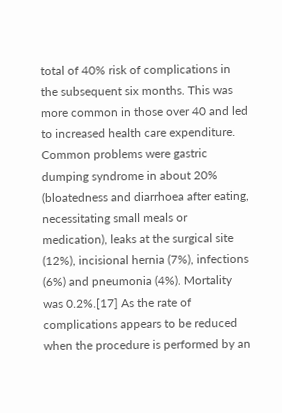total of 40% risk of complications in the subsequent six months. This was more common in those over 40 and led to increased health care expenditure. Common problems were gastric dumping syndrome in about 20% (bloatedness and diarrhoea after eating, necessitating small meals or medication), leaks at the surgical site (12%), incisional hernia (7%), infections (6%) and pneumonia (4%). Mortality was 0.2%.[17] As the rate of complications appears to be reduced when the procedure is performed by an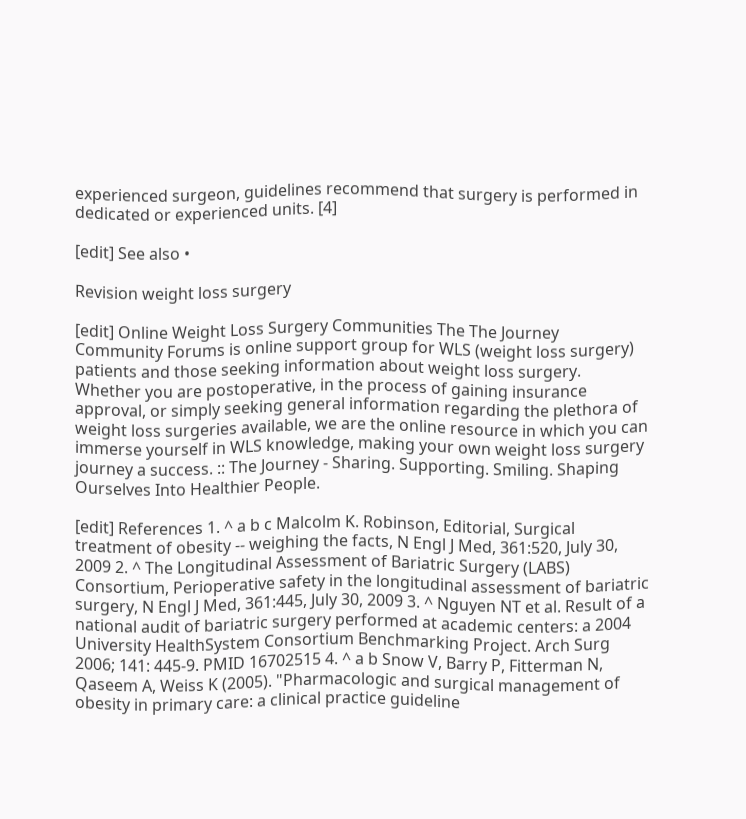experienced surgeon, guidelines recommend that surgery is performed in dedicated or experienced units. [4]

[edit] See also •

Revision weight loss surgery

[edit] Online Weight Loss Surgery Communities The The Journey Community Forums is online support group for WLS (weight loss surgery) patients and those seeking information about weight loss surgery. Whether you are postoperative, in the process of gaining insurance approval, or simply seeking general information regarding the plethora of weight loss surgeries available, we are the online resource in which you can immerse yourself in WLS knowledge, making your own weight loss surgery journey a success. :: The Journey - Sharing. Supporting. Smiling. Shaping Ourselves Into Healthier People.

[edit] References 1. ^ a b c Malcolm K. Robinson, Editorial, Surgical treatment of obesity -- weighing the facts, N Engl J Med, 361:520, July 30, 2009 2. ^ The Longitudinal Assessment of Bariatric Surgery (LABS) Consortium, Perioperative safety in the longitudinal assessment of bariatric surgery, N Engl J Med, 361:445, July 30, 2009 3. ^ Nguyen NT et al. Result of a national audit of bariatric surgery performed at academic centers: a 2004 University HealthSystem Consortium Benchmarking Project. Arch Surg 2006; 141: 445-9. PMID 16702515 4. ^ a b Snow V, Barry P, Fitterman N, Qaseem A, Weiss K (2005). "Pharmacologic and surgical management of obesity in primary care: a clinical practice guideline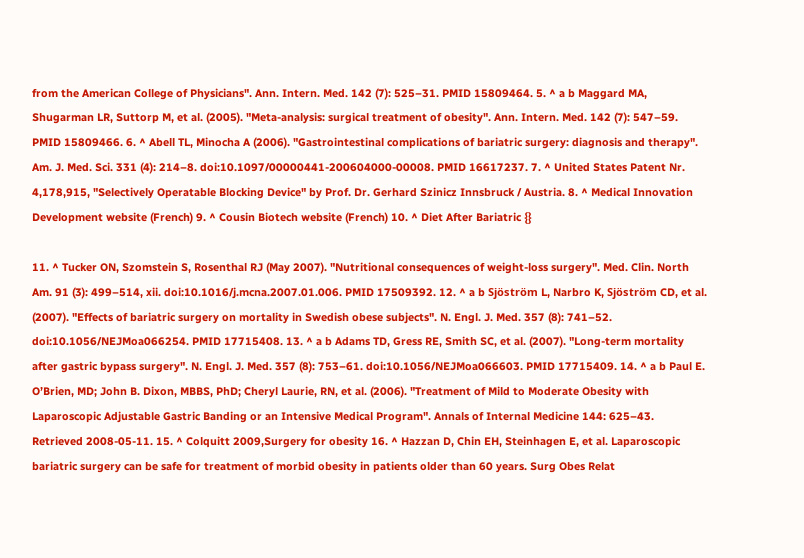from the American College of Physicians". Ann. Intern. Med. 142 (7): 525–31. PMID 15809464. 5. ^ a b Maggard MA, Shugarman LR, Suttorp M, et al. (2005). "Meta-analysis: surgical treatment of obesity". Ann. Intern. Med. 142 (7): 547–59. PMID 15809466. 6. ^ Abell TL, Minocha A (2006). "Gastrointestinal complications of bariatric surgery: diagnosis and therapy". Am. J. Med. Sci. 331 (4): 214–8. doi:10.1097/00000441-200604000-00008. PMID 16617237. 7. ^ United States Patent Nr. 4,178,915, "Selectively Operatable Blocking Device" by Prof. Dr. Gerhard Szinicz Innsbruck / Austria. 8. ^ Medical Innovation Development website (French) 9. ^ Cousin Biotech website (French) 10. ^ Diet After Bariatric {}

11. ^ Tucker ON, Szomstein S, Rosenthal RJ (May 2007). "Nutritional consequences of weight-loss surgery". Med. Clin. North Am. 91 (3): 499–514, xii. doi:10.1016/j.mcna.2007.01.006. PMID 17509392. 12. ^ a b Sjöström L, Narbro K, Sjöström CD, et al. (2007). "Effects of bariatric surgery on mortality in Swedish obese subjects". N. Engl. J. Med. 357 (8): 741–52. doi:10.1056/NEJMoa066254. PMID 17715408. 13. ^ a b Adams TD, Gress RE, Smith SC, et al. (2007). "Long-term mortality after gastric bypass surgery". N. Engl. J. Med. 357 (8): 753–61. doi:10.1056/NEJMoa066603. PMID 17715409. 14. ^ a b Paul E. O’Brien, MD; John B. Dixon, MBBS, PhD; Cheryl Laurie, RN, et al. (2006). "Treatment of Mild to Moderate Obesity with Laparoscopic Adjustable Gastric Banding or an Intensive Medical Program". Annals of Internal Medicine 144: 625–43. Retrieved 2008-05-11. 15. ^ Colquitt 2009,Surgery for obesity 16. ^ Hazzan D, Chin EH, Steinhagen E, et al. Laparoscopic bariatric surgery can be safe for treatment of morbid obesity in patients older than 60 years. Surg Obes Relat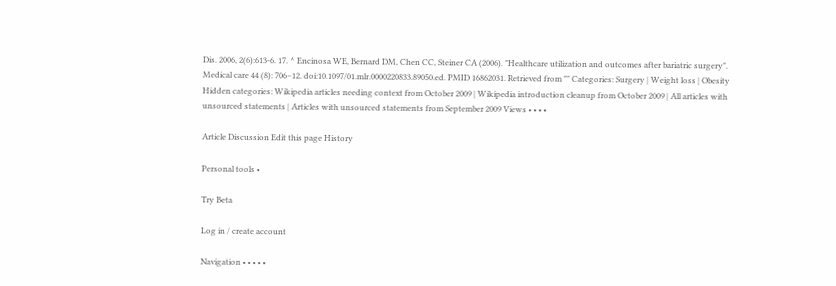Dis. 2006, 2(6):613-6. 17. ^ Encinosa WE, Bernard DM, Chen CC, Steiner CA (2006). "Healthcare utilization and outcomes after bariatric surgery". Medical care 44 (8): 706–12. doi:10.1097/01.mlr.0000220833.89050.ed. PMID 16862031. Retrieved from "" Categories: Surgery | Weight loss | Obesity Hidden categories: Wikipedia articles needing context from October 2009 | Wikipedia introduction cleanup from October 2009 | All articles with unsourced statements | Articles with unsourced statements from September 2009 Views • • • •

Article Discussion Edit this page History

Personal tools •

Try Beta

Log in / create account

Navigation • • • • •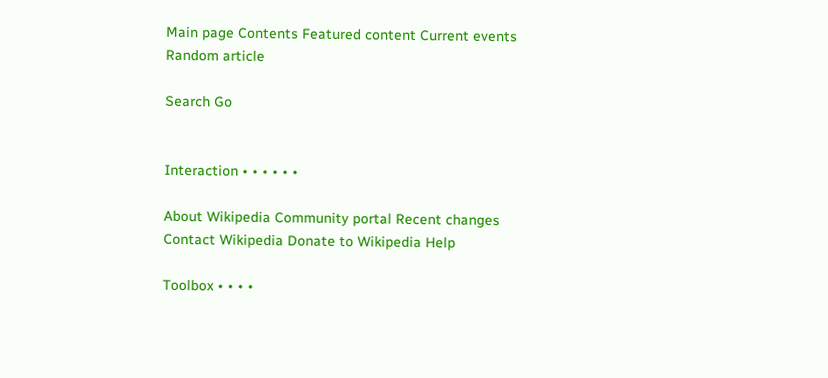Main page Contents Featured content Current events Random article

Search Go


Interaction • • • • • •

About Wikipedia Community portal Recent changes Contact Wikipedia Donate to Wikipedia Help

Toolbox • • • •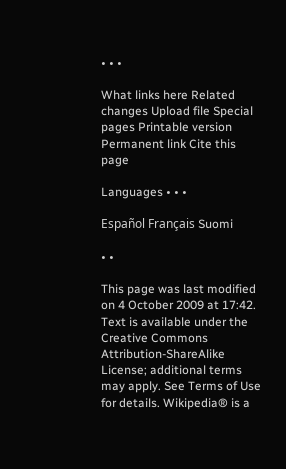• • •

What links here Related changes Upload file Special pages Printable version Permanent link Cite this page

Languages • • •

Español Français Suomi

• •

This page was last modified on 4 October 2009 at 17:42. Text is available under the Creative Commons Attribution-ShareAlike License; additional terms may apply. See Terms of Use for details. Wikipedia® is a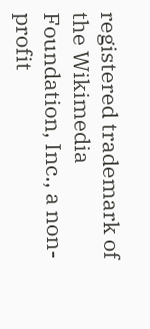registered trademark of the Wikimedia Foundation, Inc., a non-profit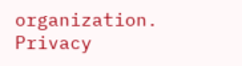organization. Privacy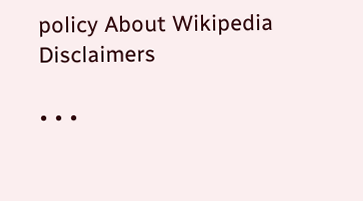policy About Wikipedia Disclaimers

• • •